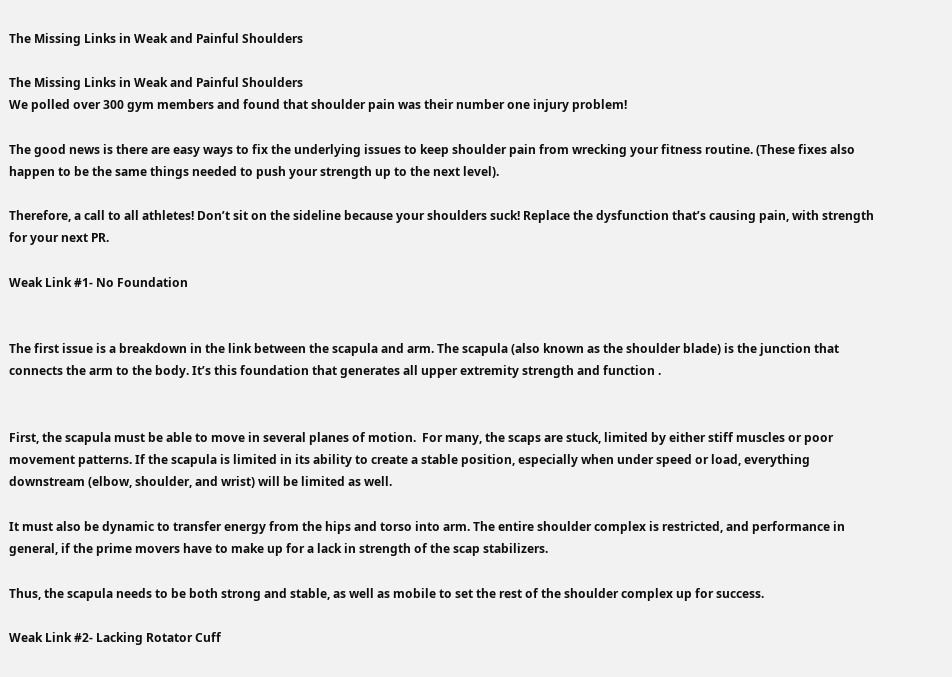The Missing Links in Weak and Painful Shoulders

The Missing Links in Weak and Painful Shoulders
We polled over 300 gym members and found that shoulder pain was their number one injury problem!

The good news is there are easy ways to fix the underlying issues to keep shoulder pain from wrecking your fitness routine. (These fixes also happen to be the same things needed to push your strength up to the next level).

Therefore, a call to all athletes! Don’t sit on the sideline because your shoulders suck! Replace the dysfunction that’s causing pain, with strength for your next PR.

Weak Link #1- No Foundation


The first issue is a breakdown in the link between the scapula and arm. The scapula (also known as the shoulder blade) is the junction that connects the arm to the body. It’s this foundation that generates all upper extremity strength and function .


First, the scapula must be able to move in several planes of motion.  For many, the scaps are stuck, limited by either stiff muscles or poor movement patterns. If the scapula is limited in its ability to create a stable position, especially when under speed or load, everything downstream (elbow, shoulder, and wrist) will be limited as well.

It must also be dynamic to transfer energy from the hips and torso into arm. The entire shoulder complex is restricted, and performance in general, if the prime movers have to make up for a lack in strength of the scap stabilizers.

Thus, the scapula needs to be both strong and stable, as well as mobile to set the rest of the shoulder complex up for success.

Weak Link #2- Lacking Rotator Cuff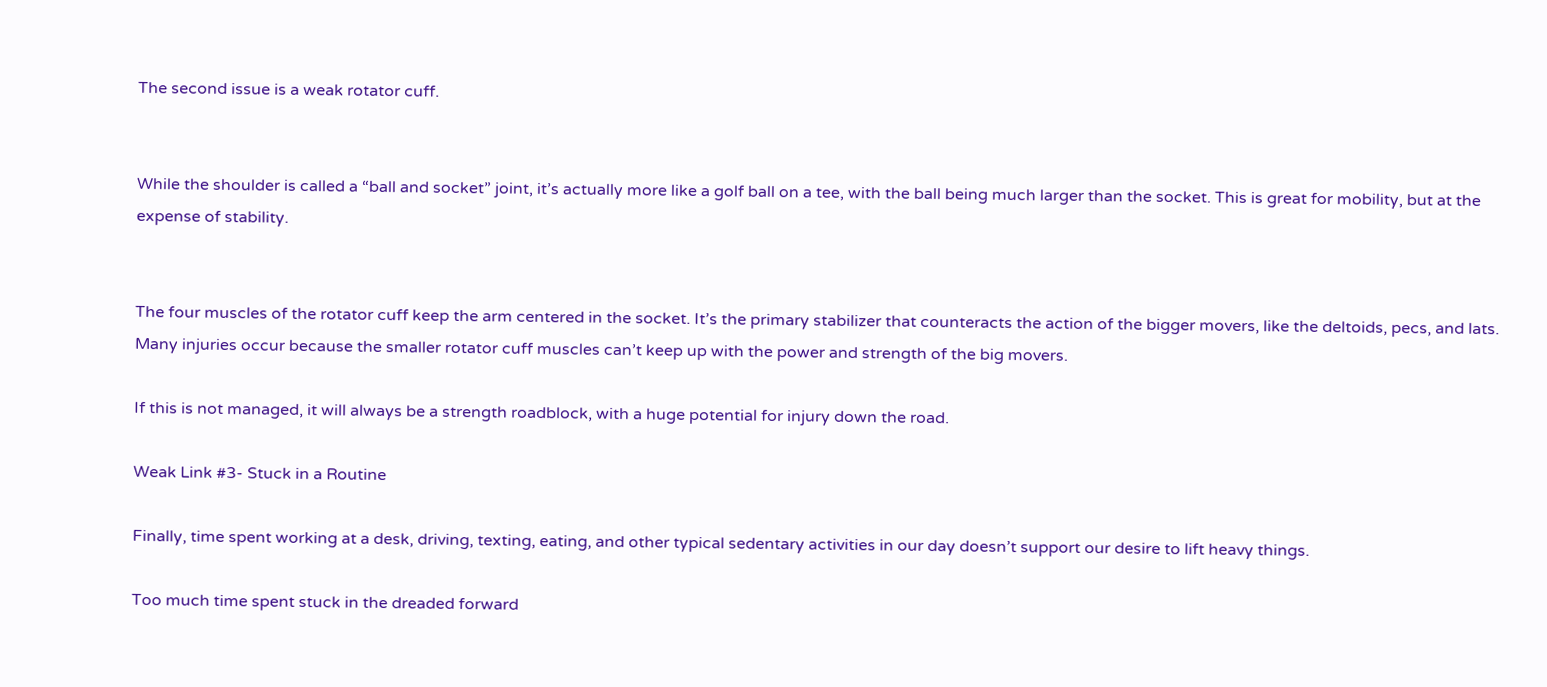The second issue is a weak rotator cuff.


While the shoulder is called a “ball and socket” joint, it’s actually more like a golf ball on a tee, with the ball being much larger than the socket. This is great for mobility, but at the expense of stability.


The four muscles of the rotator cuff keep the arm centered in the socket. It’s the primary stabilizer that counteracts the action of the bigger movers, like the deltoids, pecs, and lats. Many injuries occur because the smaller rotator cuff muscles can’t keep up with the power and strength of the big movers.

If this is not managed, it will always be a strength roadblock, with a huge potential for injury down the road.

Weak Link #3- Stuck in a Routine

Finally, time spent working at a desk, driving, texting, eating, and other typical sedentary activities in our day doesn’t support our desire to lift heavy things.

Too much time spent stuck in the dreaded forward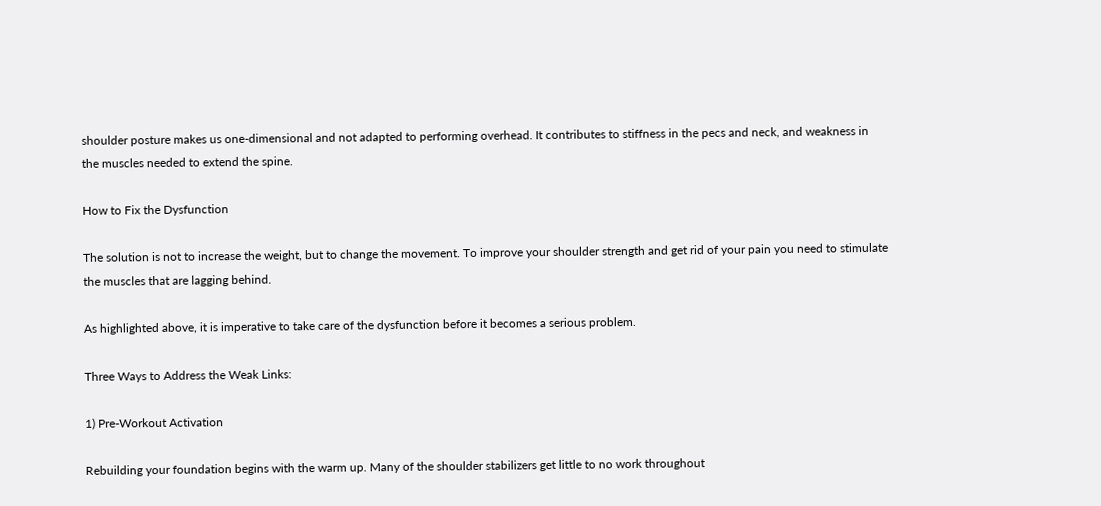shoulder posture makes us one-dimensional and not adapted to performing overhead. It contributes to stiffness in the pecs and neck, and weakness in the muscles needed to extend the spine.

How to Fix the Dysfunction

The solution is not to increase the weight, but to change the movement. To improve your shoulder strength and get rid of your pain you need to stimulate the muscles that are lagging behind.

As highlighted above, it is imperative to take care of the dysfunction before it becomes a serious problem.

Three Ways to Address the Weak Links:

1) Pre-Workout Activation

Rebuilding your foundation begins with the warm up. Many of the shoulder stabilizers get little to no work throughout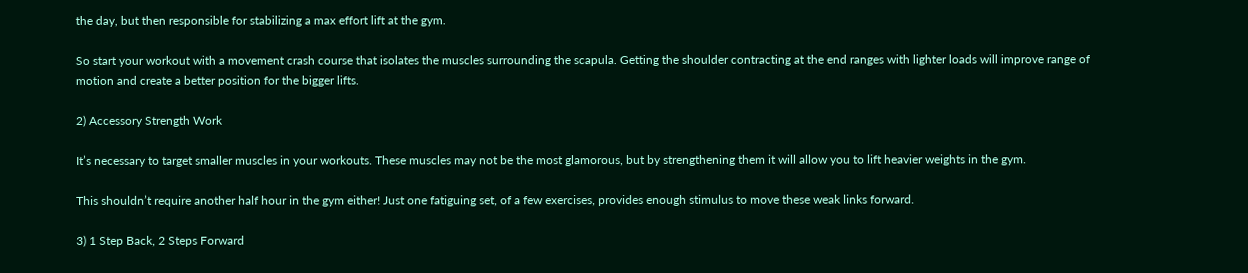the day, but then responsible for stabilizing a max effort lift at the gym.

So start your workout with a movement crash course that isolates the muscles surrounding the scapula. Getting the shoulder contracting at the end ranges with lighter loads will improve range of motion and create a better position for the bigger lifts.

2) Accessory Strength Work

It’s necessary to target smaller muscles in your workouts. These muscles may not be the most glamorous, but by strengthening them it will allow you to lift heavier weights in the gym.

This shouldn’t require another half hour in the gym either! Just one fatiguing set, of a few exercises, provides enough stimulus to move these weak links forward.

3) 1 Step Back, 2 Steps Forward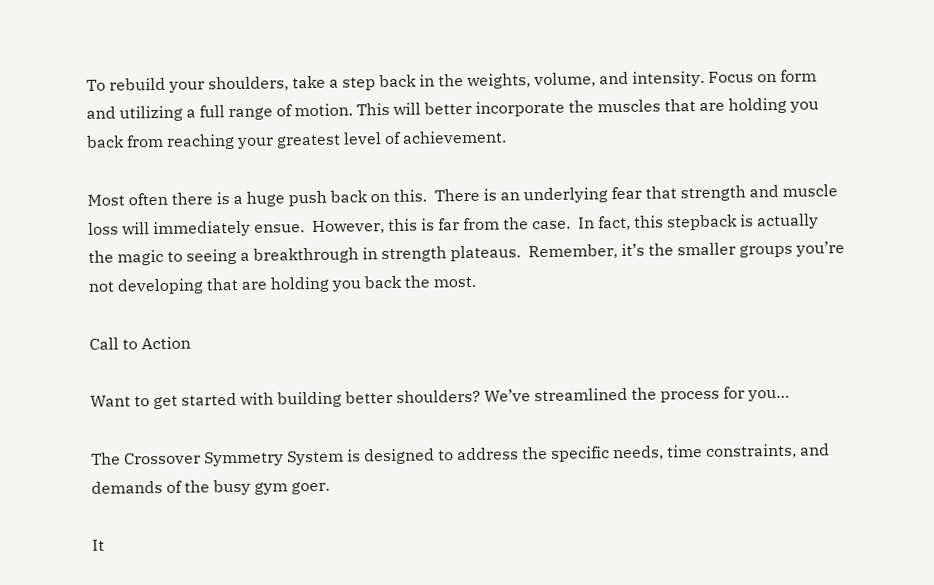To rebuild your shoulders, take a step back in the weights, volume, and intensity. Focus on form and utilizing a full range of motion. This will better incorporate the muscles that are holding you back from reaching your greatest level of achievement.

Most often there is a huge push back on this.  There is an underlying fear that strength and muscle loss will immediately ensue.  However, this is far from the case.  In fact, this stepback is actually the magic to seeing a breakthrough in strength plateaus.  Remember, it’s the smaller groups you’re not developing that are holding you back the most.

Call to Action

Want to get started with building better shoulders? We’ve streamlined the process for you…

The Crossover Symmetry System is designed to address the specific needs, time constraints, and demands of the busy gym goer.

It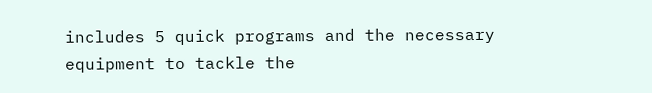includes 5 quick programs and the necessary equipment to tackle the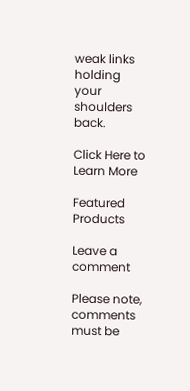weak links holding your shoulders back.

Click Here to Learn More

Featured Products

Leave a comment

Please note, comments must be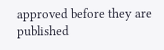approved before they are published